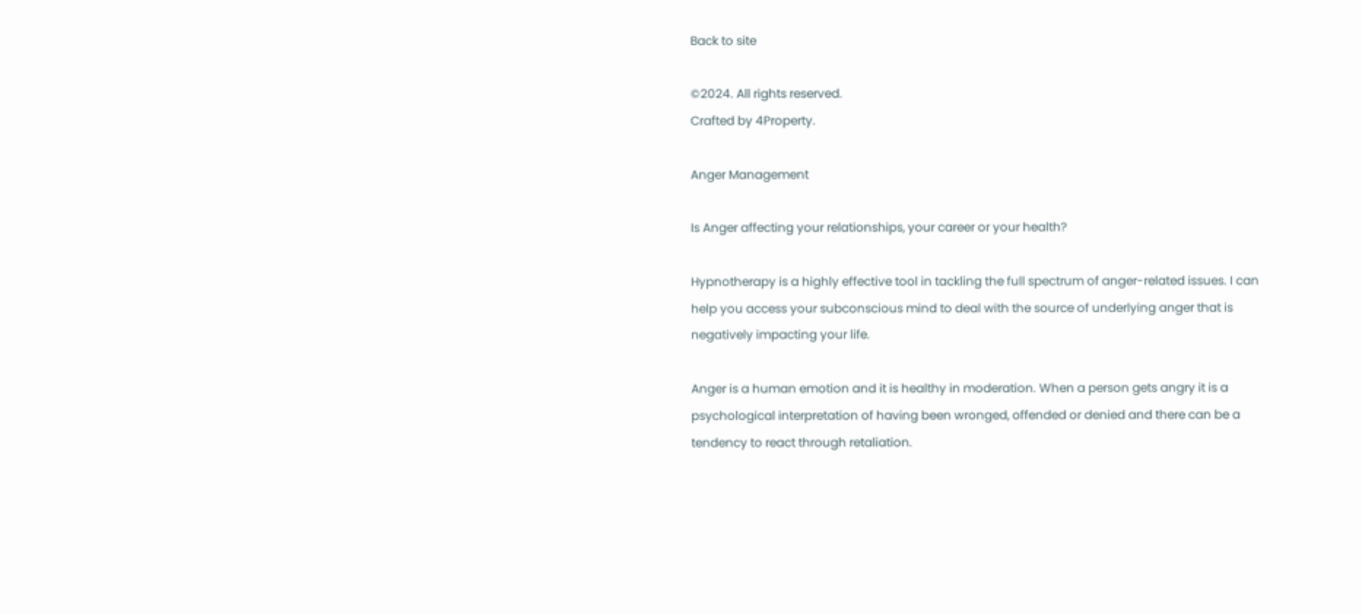Back to site

©2024. All rights reserved.
Crafted by 4Property.

Anger Management

Is Anger affecting your relationships, your career or your health?

Hypnotherapy is a highly effective tool in tackling the full spectrum of anger-related issues. I can help you access your subconscious mind to deal with the source of underlying anger that is negatively impacting your life.

Anger is a human emotion and it is healthy in moderation. When a person gets angry it is a psychological interpretation of having been wronged, offended or denied and there can be a tendency to react through retaliation.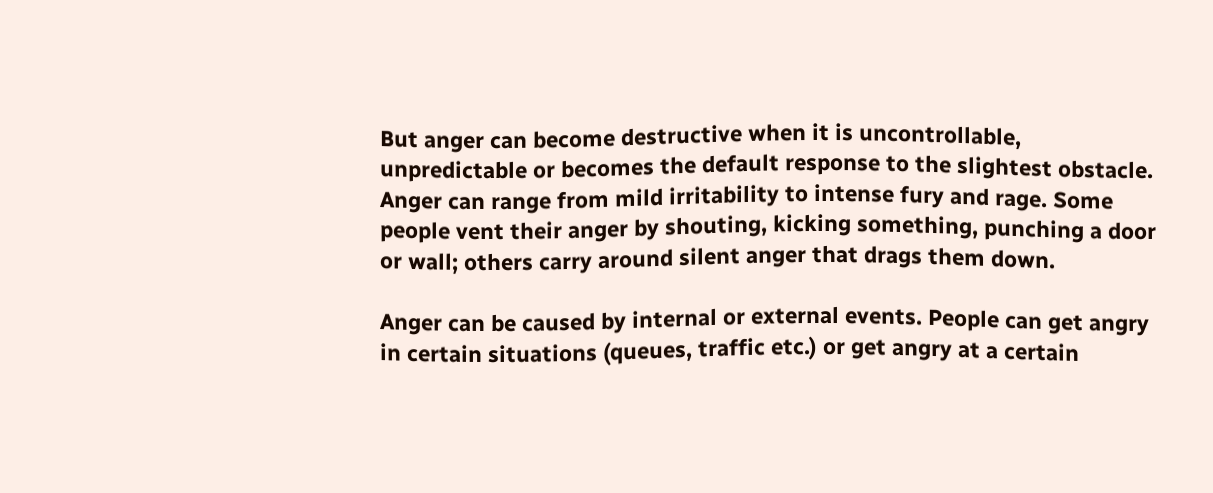But anger can become destructive when it is uncontrollable, unpredictable or becomes the default response to the slightest obstacle. Anger can range from mild irritability to intense fury and rage. Some people vent their anger by shouting, kicking something, punching a door or wall; others carry around silent anger that drags them down.

Anger can be caused by internal or external events. People can get angry in certain situations (queues, traffic etc.) or get angry at a certain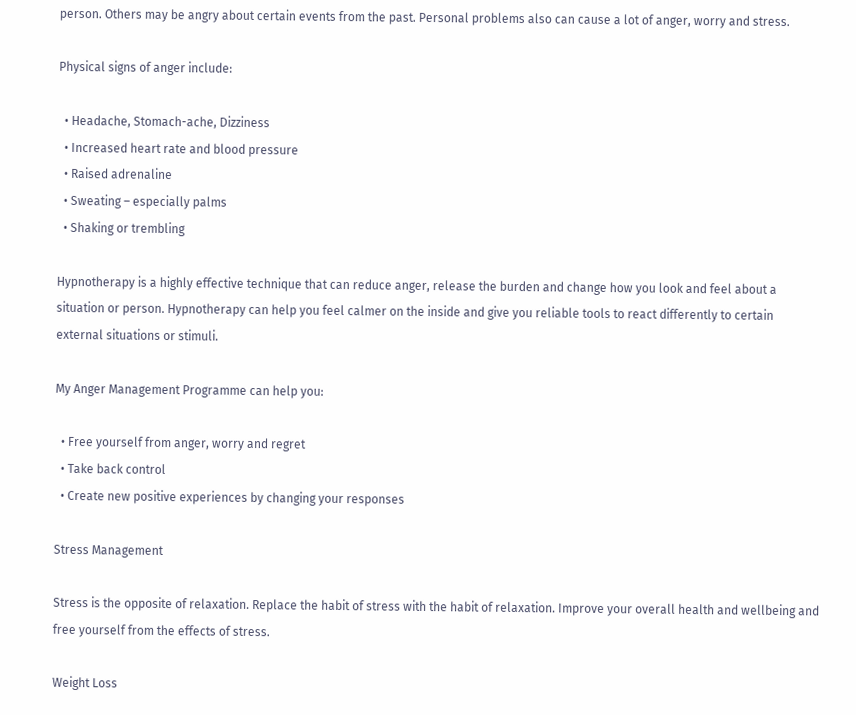person. Others may be angry about certain events from the past. Personal problems also can cause a lot of anger, worry and stress.

Physical signs of anger include:

  • Headache, Stomach-ache, Dizziness
  • Increased heart rate and blood pressure
  • Raised adrenaline
  • Sweating – especially palms
  • Shaking or trembling

Hypnotherapy is a highly effective technique that can reduce anger, release the burden and change how you look and feel about a situation or person. Hypnotherapy can help you feel calmer on the inside and give you reliable tools to react differently to certain external situations or stimuli.

My Anger Management Programme can help you:

  • Free yourself from anger, worry and regret
  • Take back control
  • Create new positive experiences by changing your responses

Stress Management

Stress is the opposite of relaxation. Replace the habit of stress with the habit of relaxation. Improve your overall health and wellbeing and free yourself from the effects of stress.

Weight Loss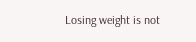Losing weight is not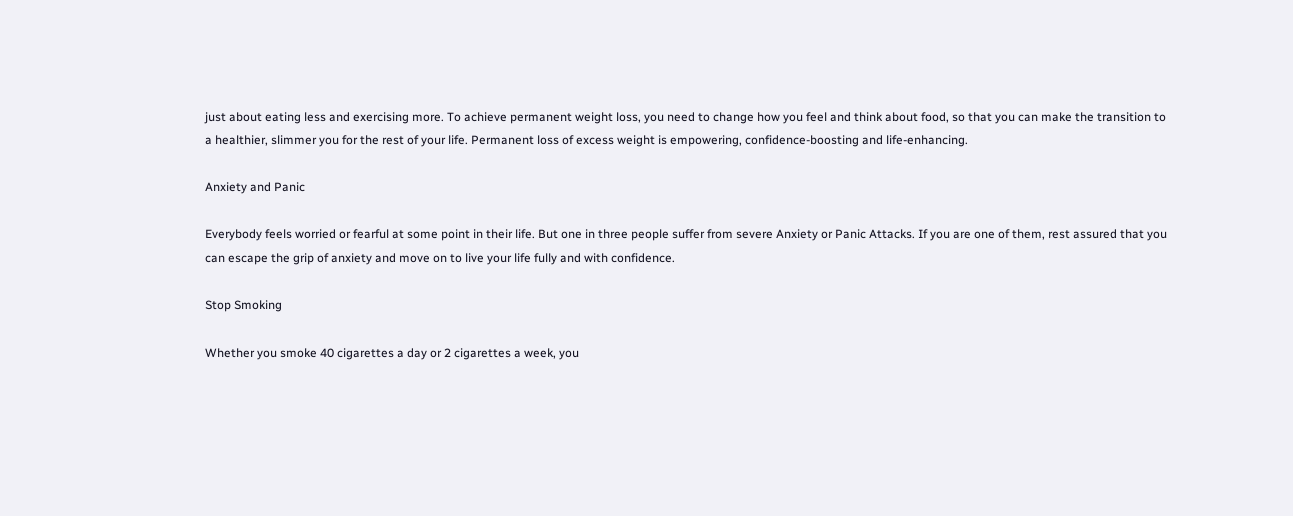just about eating less and exercising more. To achieve permanent weight loss, you need to change how you feel and think about food, so that you can make the transition to a healthier, slimmer you for the rest of your life. Permanent loss of excess weight is empowering, confidence-boosting and life-enhancing.

Anxiety and Panic

Everybody feels worried or fearful at some point in their life. But one in three people suffer from severe Anxiety or Panic Attacks. If you are one of them, rest assured that you can escape the grip of anxiety and move on to live your life fully and with confidence.

Stop Smoking

Whether you smoke 40 cigarettes a day or 2 cigarettes a week, you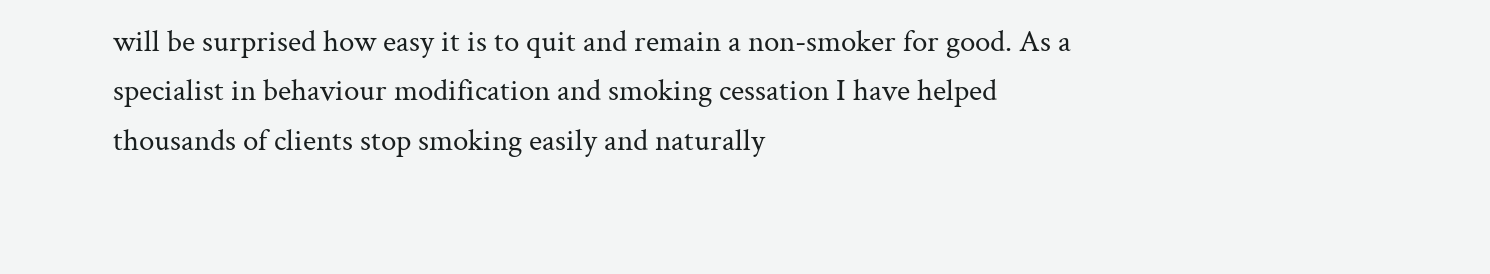will be surprised how easy it is to quit and remain a non-smoker for good. As a specialist in behaviour modification and smoking cessation I have helped thousands of clients stop smoking easily and naturally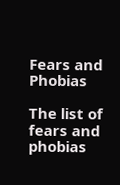Fears and Phobias

The list of fears and phobias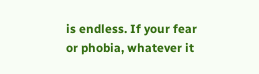is endless. If your fear or phobia, whatever it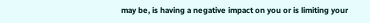may be, is having a negative impact on you or is limiting your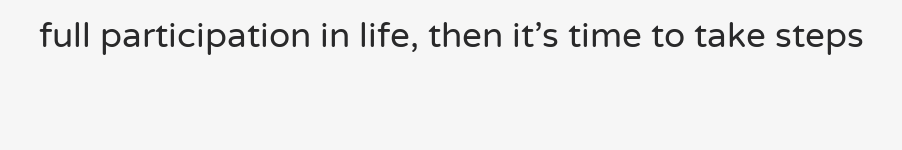full participation in life, then it’s time to take steps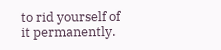to rid yourself of it permanently.